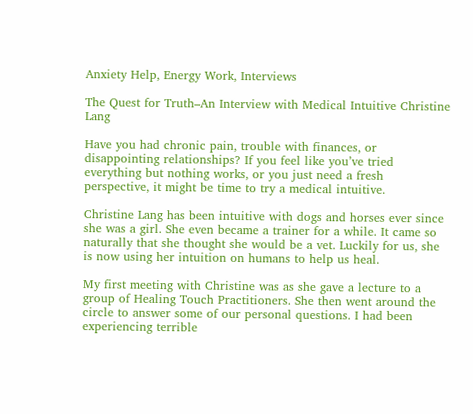Anxiety Help, Energy Work, Interviews

The Quest for Truth–An Interview with Medical Intuitive Christine Lang

Have you had chronic pain, trouble with finances, or disappointing relationships? If you feel like you’ve tried everything but nothing works, or you just need a fresh perspective, it might be time to try a medical intuitive.

Christine Lang has been intuitive with dogs and horses ever since she was a girl. She even became a trainer for a while. It came so naturally that she thought she would be a vet. Luckily for us, she is now using her intuition on humans to help us heal.

My first meeting with Christine was as she gave a lecture to a group of Healing Touch Practitioners. She then went around the circle to answer some of our personal questions. I had been experiencing terrible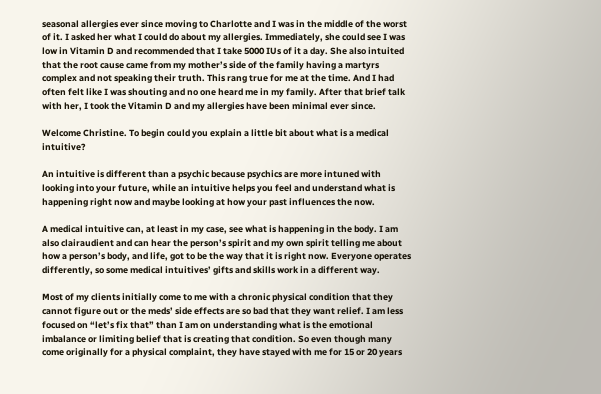seasonal allergies ever since moving to Charlotte and I was in the middle of the worst of it. I asked her what I could do about my allergies. Immediately, she could see I was low in Vitamin D and recommended that I take 5000 IUs of it a day. She also intuited that the root cause came from my mother’s side of the family having a martyrs complex and not speaking their truth. This rang true for me at the time. And I had often felt like I was shouting and no one heard me in my family. After that brief talk with her, I took the Vitamin D and my allergies have been minimal ever since.

Welcome Christine. To begin could you explain a little bit about what is a medical intuitive?

An intuitive is different than a psychic because psychics are more intuned with looking into your future, while an intuitive helps you feel and understand what is happening right now and maybe looking at how your past influences the now.

A medical intuitive can, at least in my case, see what is happening in the body. I am also clairaudient and can hear the person’s spirit and my own spirit telling me about how a person’s body, and life, got to be the way that it is right now. Everyone operates differently, so some medical intuitives’ gifts and skills work in a different way.

Most of my clients initially come to me with a chronic physical condition that they cannot figure out or the meds’ side effects are so bad that they want relief. I am less focused on “let’s fix that” than I am on understanding what is the emotional imbalance or limiting belief that is creating that condition. So even though many come originally for a physical complaint, they have stayed with me for 15 or 20 years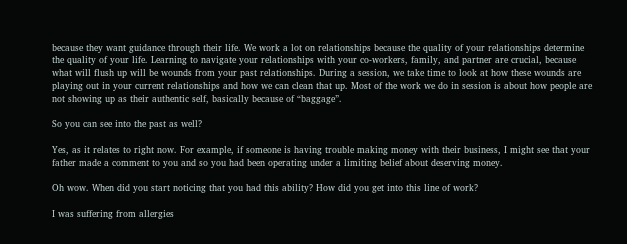because they want guidance through their life. We work a lot on relationships because the quality of your relationships determine the quality of your life. Learning to navigate your relationships with your co-workers, family, and partner are crucial, because what will flush up will be wounds from your past relationships. During a session, we take time to look at how these wounds are playing out in your current relationships and how we can clean that up. Most of the work we do in session is about how people are not showing up as their authentic self, basically because of “baggage”.

So you can see into the past as well?

Yes, as it relates to right now. For example, if someone is having trouble making money with their business, I might see that your father made a comment to you and so you had been operating under a limiting belief about deserving money.

Oh wow. When did you start noticing that you had this ability? How did you get into this line of work?

I was suffering from allergies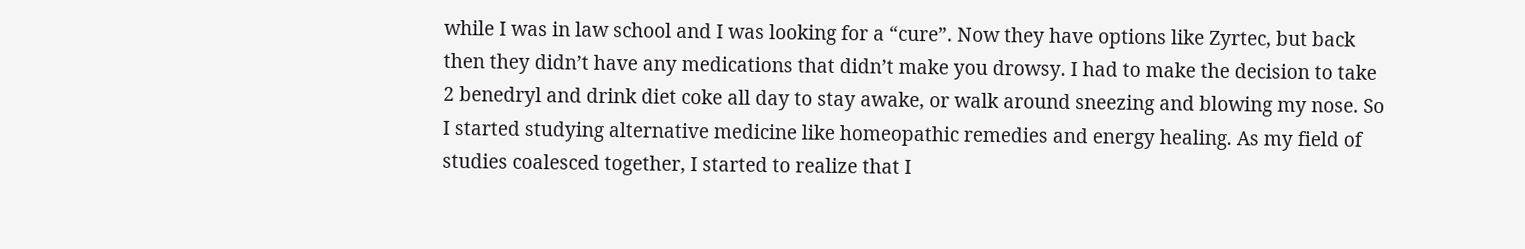while I was in law school and I was looking for a “cure”. Now they have options like Zyrtec, but back then they didn’t have any medications that didn’t make you drowsy. I had to make the decision to take 2 benedryl and drink diet coke all day to stay awake, or walk around sneezing and blowing my nose. So I started studying alternative medicine like homeopathic remedies and energy healing. As my field of studies coalesced together, I started to realize that I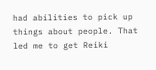had abilities to pick up things about people. That led me to get Reiki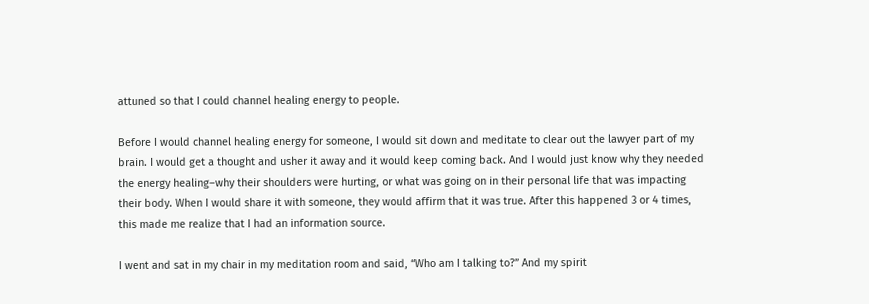attuned so that I could channel healing energy to people.

Before I would channel healing energy for someone, I would sit down and meditate to clear out the lawyer part of my brain. I would get a thought and usher it away and it would keep coming back. And I would just know why they needed the energy healing–why their shoulders were hurting, or what was going on in their personal life that was impacting their body. When I would share it with someone, they would affirm that it was true. After this happened 3 or 4 times, this made me realize that I had an information source.

I went and sat in my chair in my meditation room and said, “Who am I talking to?” And my spirit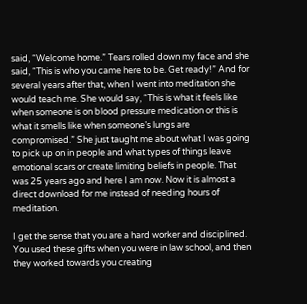said, “Welcome home.” Tears rolled down my face and she said, “This is who you came here to be. Get ready!” And for several years after that, when I went into meditation she would teach me. She would say, “This is what it feels like when someone is on blood pressure medication or this is what it smells like when someone’s lungs are compromised.” She just taught me about what I was going to pick up on in people and what types of things leave emotional scars or create limiting beliefs in people. That was 25 years ago and here I am now. Now it is almost a direct download for me instead of needing hours of meditation.

I get the sense that you are a hard worker and disciplined. You used these gifts when you were in law school, and then they worked towards you creating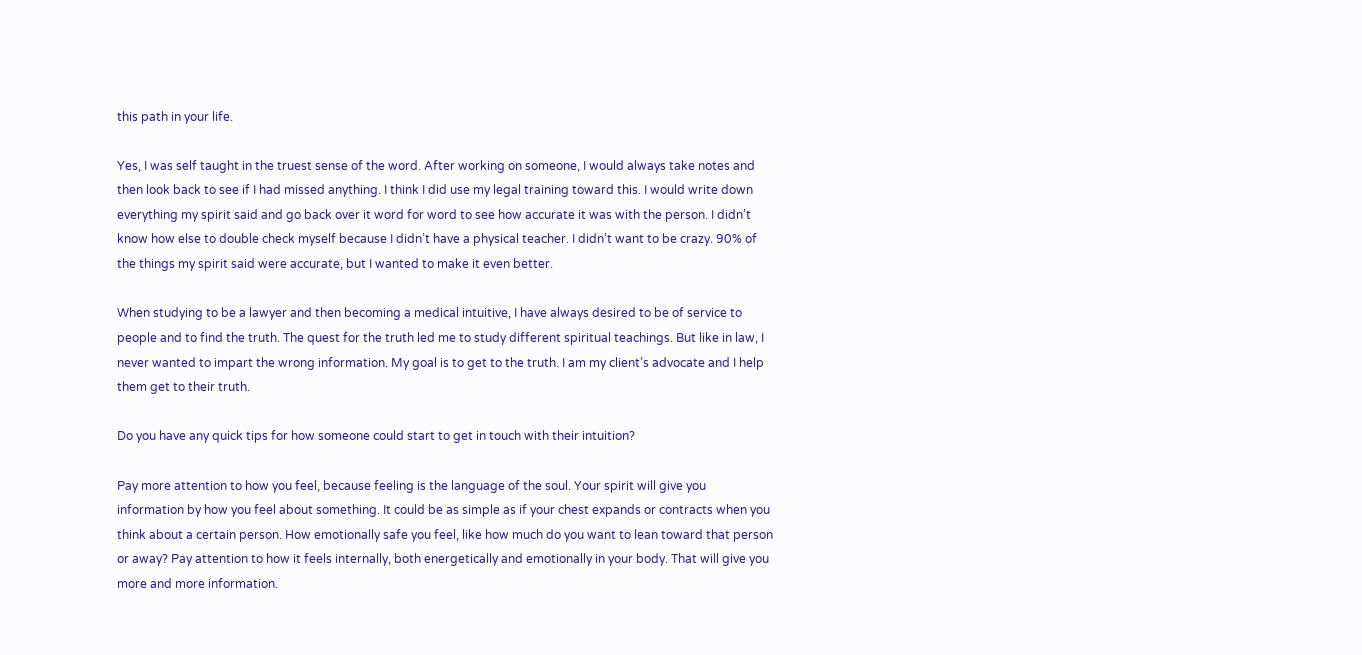this path in your life.

Yes, I was self taught in the truest sense of the word. After working on someone, I would always take notes and then look back to see if I had missed anything. I think I did use my legal training toward this. I would write down everything my spirit said and go back over it word for word to see how accurate it was with the person. I didn’t know how else to double check myself because I didn’t have a physical teacher. I didn’t want to be crazy. 90% of the things my spirit said were accurate, but I wanted to make it even better.

When studying to be a lawyer and then becoming a medical intuitive, I have always desired to be of service to people and to find the truth. The quest for the truth led me to study different spiritual teachings. But like in law, I never wanted to impart the wrong information. My goal is to get to the truth. I am my client’s advocate and I help them get to their truth.

Do you have any quick tips for how someone could start to get in touch with their intuition?

Pay more attention to how you feel, because feeling is the language of the soul. Your spirit will give you information by how you feel about something. It could be as simple as if your chest expands or contracts when you think about a certain person. How emotionally safe you feel, like how much do you want to lean toward that person or away? Pay attention to how it feels internally, both energetically and emotionally in your body. That will give you more and more information.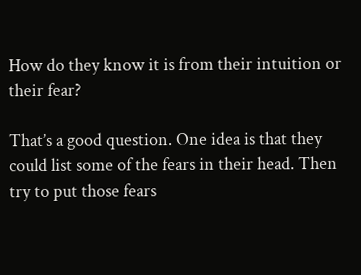How do they know it is from their intuition or their fear?

That’s a good question. One idea is that they could list some of the fears in their head. Then try to put those fears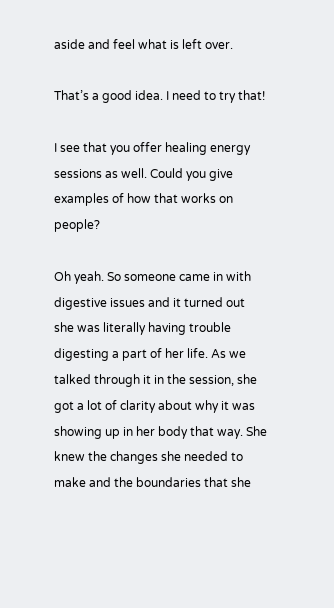aside and feel what is left over.

That’s a good idea. I need to try that!

I see that you offer healing energy sessions as well. Could you give examples of how that works on people?

Oh yeah. So someone came in with digestive issues and it turned out she was literally having trouble digesting a part of her life. As we talked through it in the session, she got a lot of clarity about why it was showing up in her body that way. She knew the changes she needed to make and the boundaries that she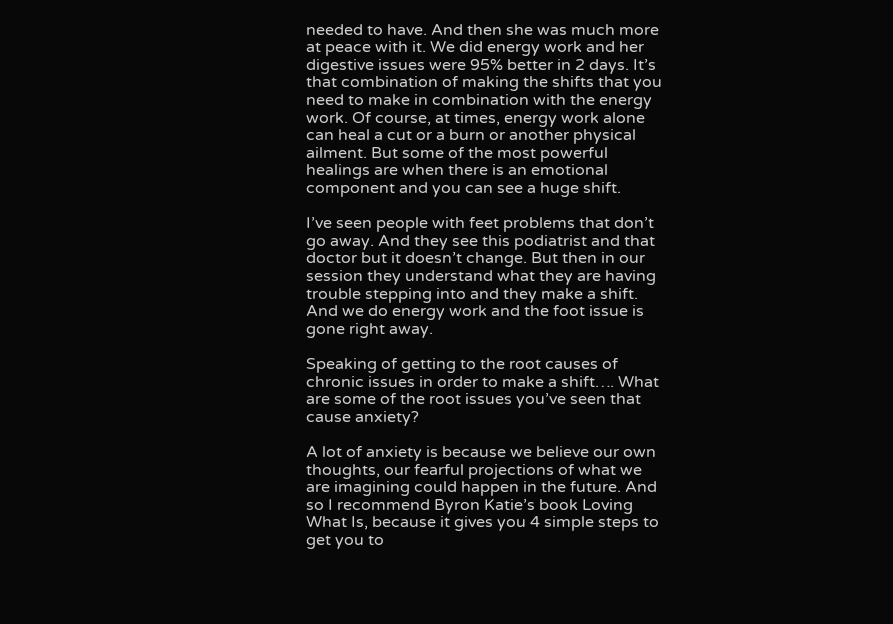needed to have. And then she was much more at peace with it. We did energy work and her digestive issues were 95% better in 2 days. It’s that combination of making the shifts that you need to make in combination with the energy work. Of course, at times, energy work alone can heal a cut or a burn or another physical ailment. But some of the most powerful healings are when there is an emotional component and you can see a huge shift.

I’ve seen people with feet problems that don’t go away. And they see this podiatrist and that doctor but it doesn’t change. But then in our session they understand what they are having trouble stepping into and they make a shift. And we do energy work and the foot issue is gone right away.

Speaking of getting to the root causes of chronic issues in order to make a shift…. What are some of the root issues you’ve seen that cause anxiety?

A lot of anxiety is because we believe our own thoughts, our fearful projections of what we are imagining could happen in the future. And so I recommend Byron Katie’s book Loving What Is, because it gives you 4 simple steps to get you to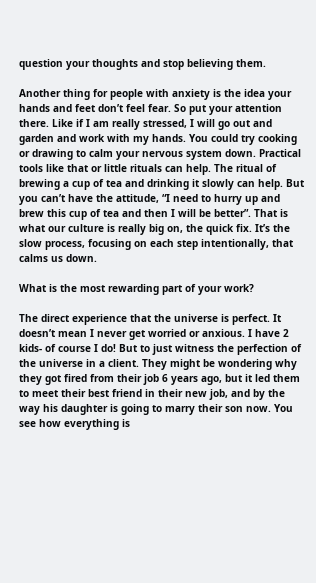question your thoughts and stop believing them.

Another thing for people with anxiety is the idea your hands and feet don’t feel fear. So put your attention there. Like if I am really stressed, I will go out and garden and work with my hands. You could try cooking or drawing to calm your nervous system down. Practical tools like that or little rituals can help. The ritual of brewing a cup of tea and drinking it slowly can help. But you can’t have the attitude, “I need to hurry up and brew this cup of tea and then I will be better”. That is what our culture is really big on, the quick fix. It’s the slow process, focusing on each step intentionally, that calms us down.

What is the most rewarding part of your work?

The direct experience that the universe is perfect. It doesn’t mean I never get worried or anxious. I have 2 kids- of course I do! But to just witness the perfection of the universe in a client. They might be wondering why they got fired from their job 6 years ago, but it led them to meet their best friend in their new job, and by the way his daughter is going to marry their son now. You see how everything is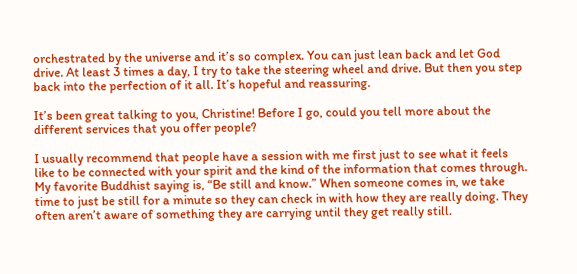orchestrated by the universe and it’s so complex. You can just lean back and let God drive. At least 3 times a day, I try to take the steering wheel and drive. But then you step back into the perfection of it all. It’s hopeful and reassuring.

It’s been great talking to you, Christine! Before I go, could you tell more about the different services that you offer people?

I usually recommend that people have a session with me first just to see what it feels like to be connected with your spirit and the kind of the information that comes through. My favorite Buddhist saying is, “Be still and know.” When someone comes in, we take time to just be still for a minute so they can check in with how they are really doing. They often aren’t aware of something they are carrying until they get really still.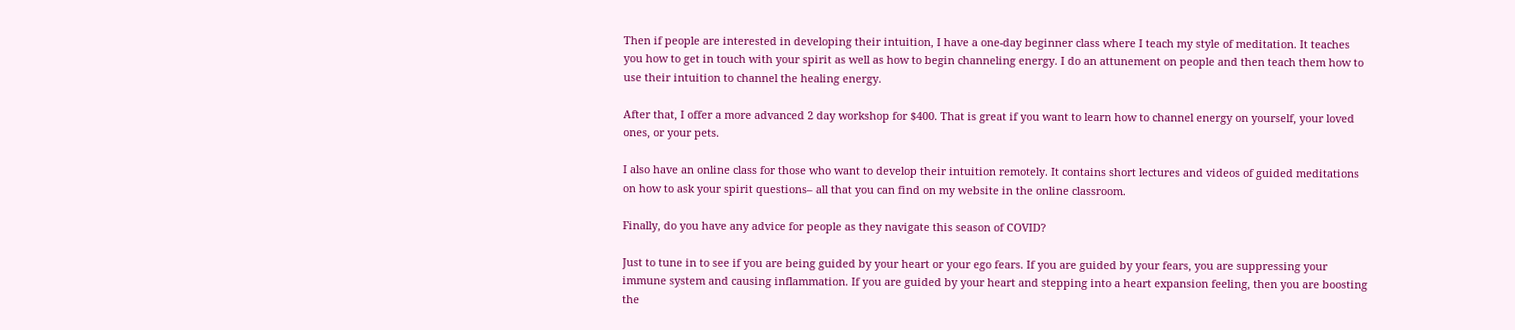Then if people are interested in developing their intuition, I have a one-day beginner class where I teach my style of meditation. It teaches you how to get in touch with your spirit as well as how to begin channeling energy. I do an attunement on people and then teach them how to use their intuition to channel the healing energy.

After that, I offer a more advanced 2 day workshop for $400. That is great if you want to learn how to channel energy on yourself, your loved ones, or your pets.

I also have an online class for those who want to develop their intuition remotely. It contains short lectures and videos of guided meditations on how to ask your spirit questions– all that you can find on my website in the online classroom.

Finally, do you have any advice for people as they navigate this season of COVID?

Just to tune in to see if you are being guided by your heart or your ego fears. If you are guided by your fears, you are suppressing your immune system and causing inflammation. If you are guided by your heart and stepping into a heart expansion feeling, then you are boosting the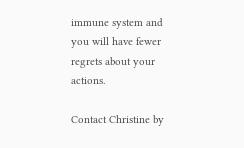immune system and you will have fewer regrets about your actions.

Contact Christine by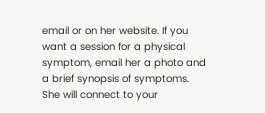email or on her website. If you want a session for a physical symptom, email her a photo and a brief synopsis of symptoms. She will connect to your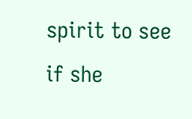spirit to see if she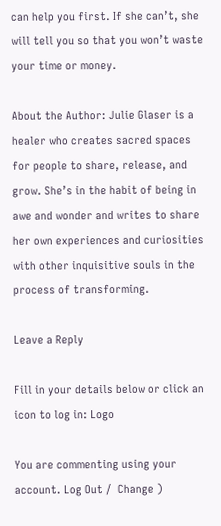can help you first. If she can’t, she will tell you so that you won’t waste your time or money.

About the Author: Julie Glaser is a healer who creates sacred spaces for people to share, release, and grow. She’s in the habit of being in awe and wonder and writes to share her own experiences and curiosities with other inquisitive souls in the process of transforming.

Leave a Reply

Fill in your details below or click an icon to log in: Logo

You are commenting using your account. Log Out /  Change )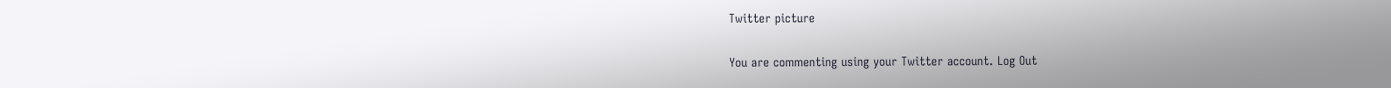Twitter picture

You are commenting using your Twitter account. Log Out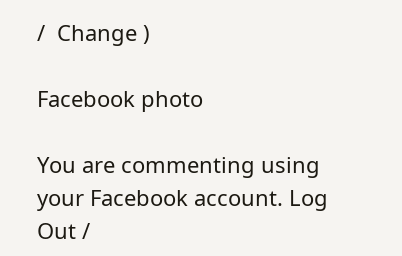/  Change )

Facebook photo

You are commenting using your Facebook account. Log Out /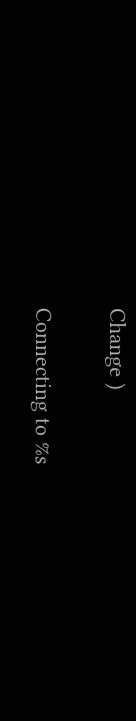Change )

Connecting to %s